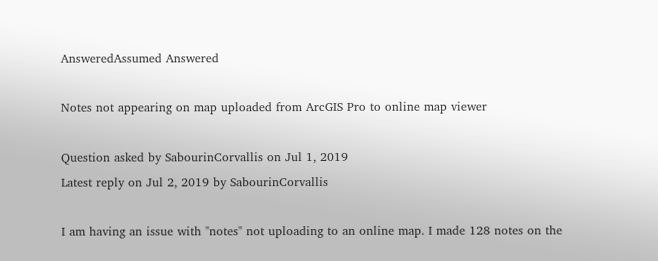AnsweredAssumed Answered

Notes not appearing on map uploaded from ArcGIS Pro to online map viewer

Question asked by SabourinCorvallis on Jul 1, 2019
Latest reply on Jul 2, 2019 by SabourinCorvallis

I am having an issue with "notes" not uploading to an online map. I made 128 notes on the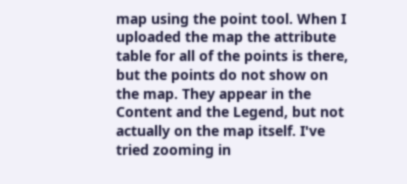map using the point tool. When I uploaded the map the attribute table for all of the points is there, but the points do not show on the map. They appear in the Content and the Legend, but not actually on the map itself. I've tried zooming in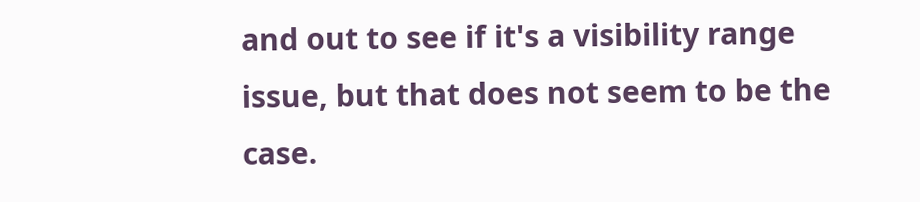and out to see if it's a visibility range issue, but that does not seem to be the case.